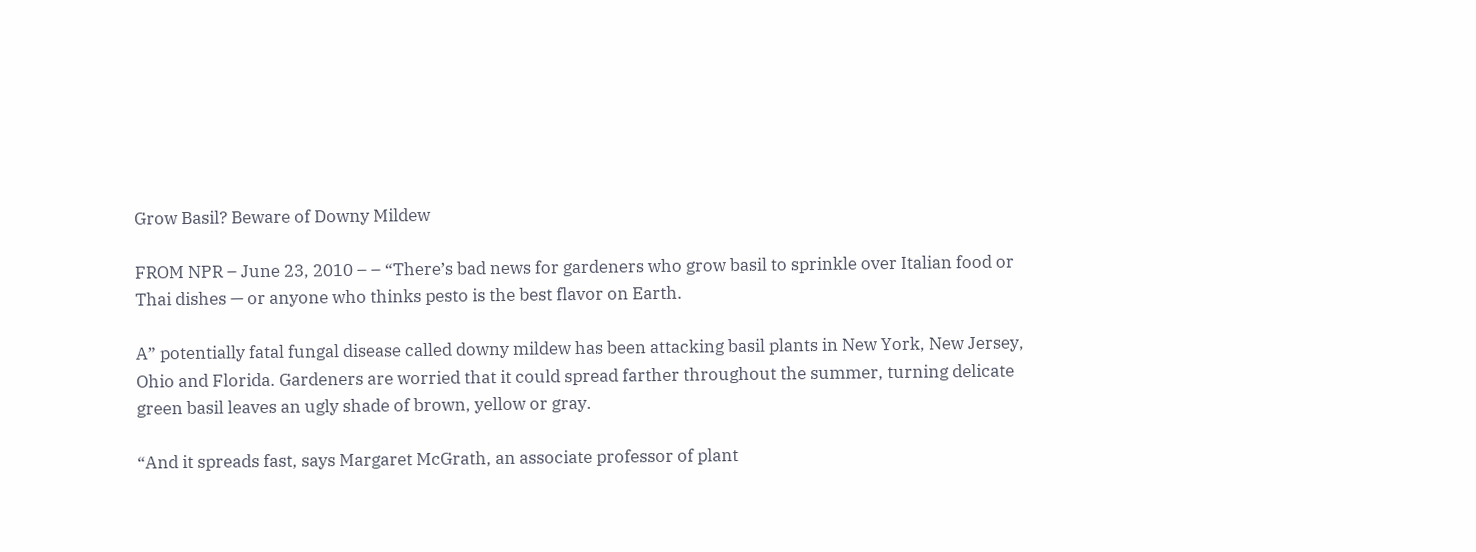Grow Basil? Beware of Downy Mildew

FROM NPR – June 23, 2010 – – “There’s bad news for gardeners who grow basil to sprinkle over Italian food or Thai dishes — or anyone who thinks pesto is the best flavor on Earth.

A” potentially fatal fungal disease called downy mildew has been attacking basil plants in New York, New Jersey, Ohio and Florida. Gardeners are worried that it could spread farther throughout the summer, turning delicate green basil leaves an ugly shade of brown, yellow or gray.

“And it spreads fast, says Margaret McGrath, an associate professor of plant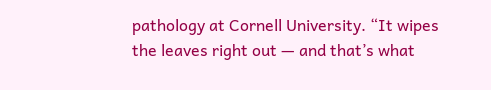pathology at Cornell University. “It wipes the leaves right out — and that’s what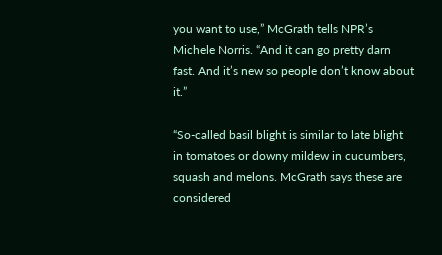you want to use,” McGrath tells NPR’s Michele Norris. “And it can go pretty darn fast. And it’s new so people don’t know about it.”

“So-called basil blight is similar to late blight in tomatoes or downy mildew in cucumbers, squash and melons. McGrath says these are considered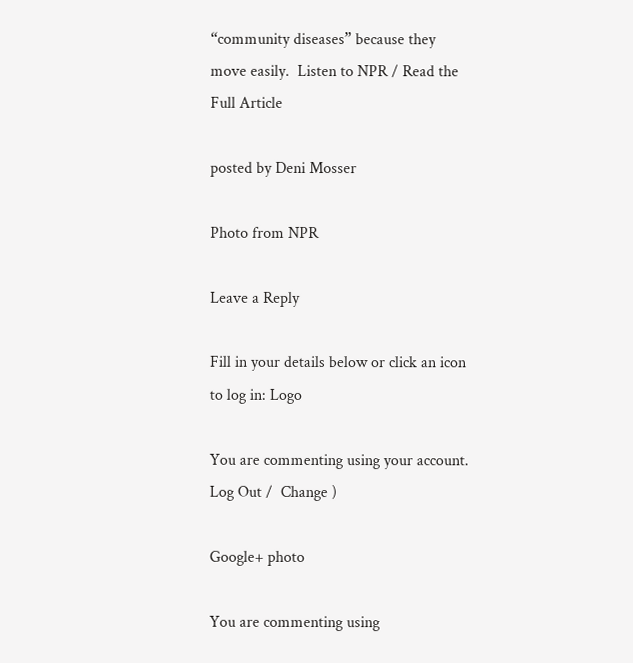“community diseases” because they move easily.  Listen to NPR / Read the Full Article

posted by Deni Mosser

Photo from NPR

Leave a Reply

Fill in your details below or click an icon to log in: Logo

You are commenting using your account. Log Out /  Change )

Google+ photo

You are commenting using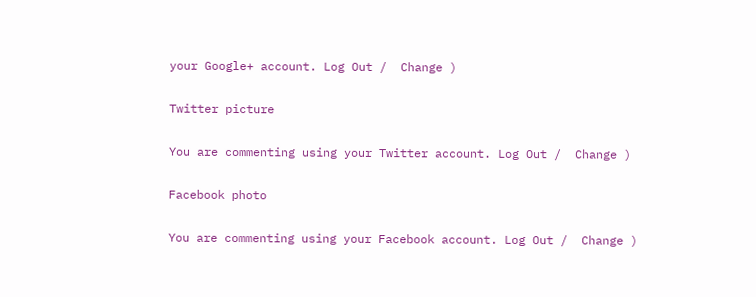your Google+ account. Log Out /  Change )

Twitter picture

You are commenting using your Twitter account. Log Out /  Change )

Facebook photo

You are commenting using your Facebook account. Log Out /  Change )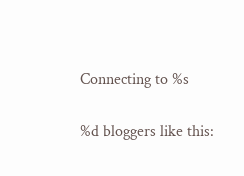Connecting to %s

%d bloggers like this: